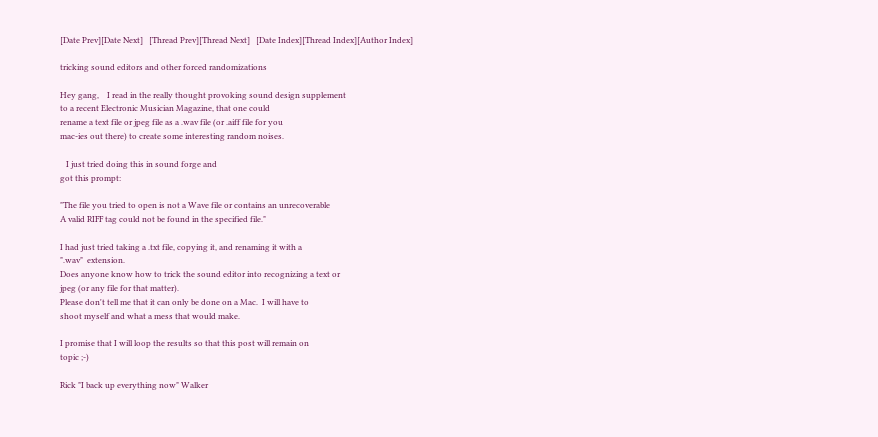[Date Prev][Date Next]   [Thread Prev][Thread Next]   [Date Index][Thread Index][Author Index]

tricking sound editors and other forced randomizations

Hey gang,    I read in the really thought provoking sound design supplement
to a recent Electronic Musician Magazine, that one could
rename a text file or jpeg file as a .wav file (or .aiff file for you
mac-ies out there) to create some interesting random noises.

   I just tried doing this in sound forge and
got this prompt:

"The file you tried to open is not a Wave file or contains an unrecoverable
A valid RIFF tag could not be found in the specified file."

I had just tried taking a .txt file, copying it, and renaming it with a
".wav"  extension.
Does anyone know how to trick the sound editor into recognizing a text or
jpeg (or any file for that matter).
Please don't tell me that it can only be done on a Mac.  I will have to
shoot myself and what a mess that would make.

I promise that I will loop the results so that this post will remain on
topic ;-)

Rick "I back up everything now" Walker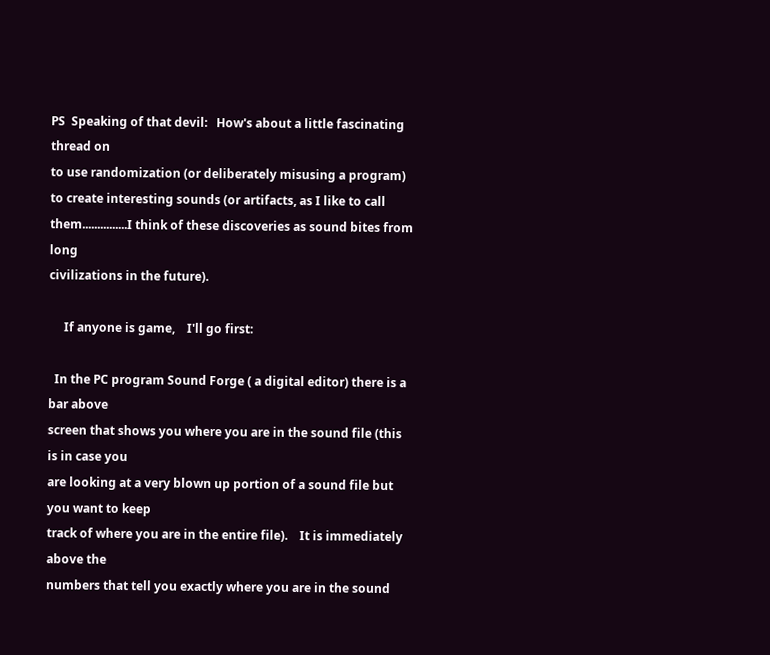PS  Speaking of that devil:   How's about a little fascinating thread on
to use randomization (or deliberately misusing a program)
to create interesting sounds (or artifacts, as I like to call
them...............I think of these discoveries as sound bites from long
civilizations in the future).

     If anyone is game,    I'll go first:

  In the PC program Sound Forge ( a digital editor) there is a bar above
screen that shows you where you are in the sound file (this is in case you
are looking at a very blown up portion of a sound file but you want to keep
track of where you are in the entire file).    It is immediately above the
numbers that tell you exactly where you are in the sound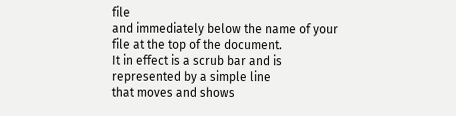file
and immediately below the name of your file at the top of the document.
It in effect is a scrub bar and is represented by a simple line
that moves and shows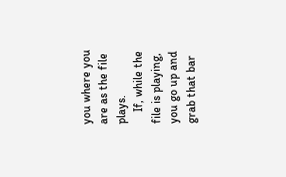you where you are as the file plays.
    If, while the file is playing, you go up and grab that bar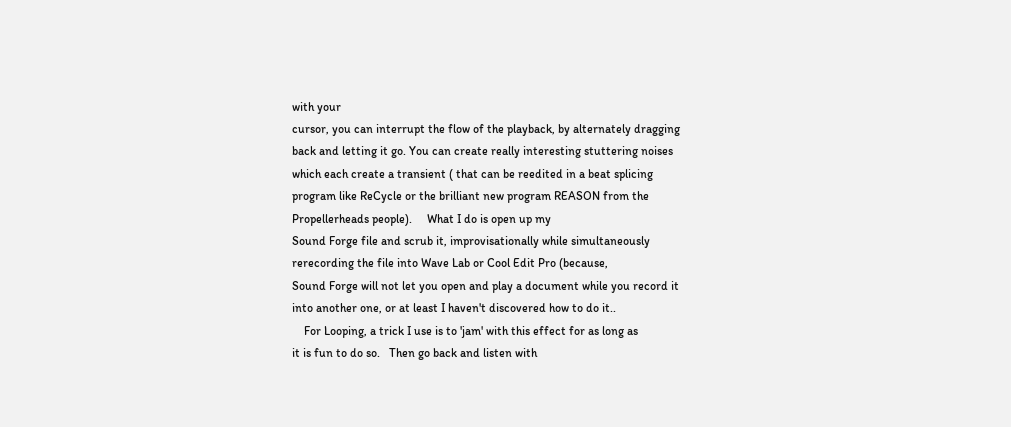with your
cursor, you can interrupt the flow of the playback, by alternately dragging
back and letting it go. You can create really interesting stuttering noises
which each create a transient ( that can be reedited in a beat splicing
program like ReCycle or the brilliant new program REASON from the
Propellerheads people).     What I do is open up my
Sound Forge file and scrub it, improvisationally while simultaneously
rerecording the file into Wave Lab or Cool Edit Pro (because,
Sound Forge will not let you open and play a document while you record it
into another one, or at least I haven't discovered how to do it..
    For Looping, a trick I use is to 'jam' with this effect for as long as
it is fun to do so.   Then go back and listen with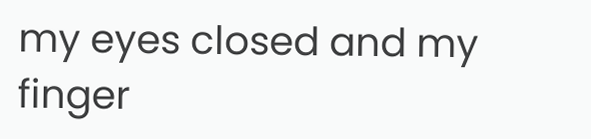my eyes closed and my
finger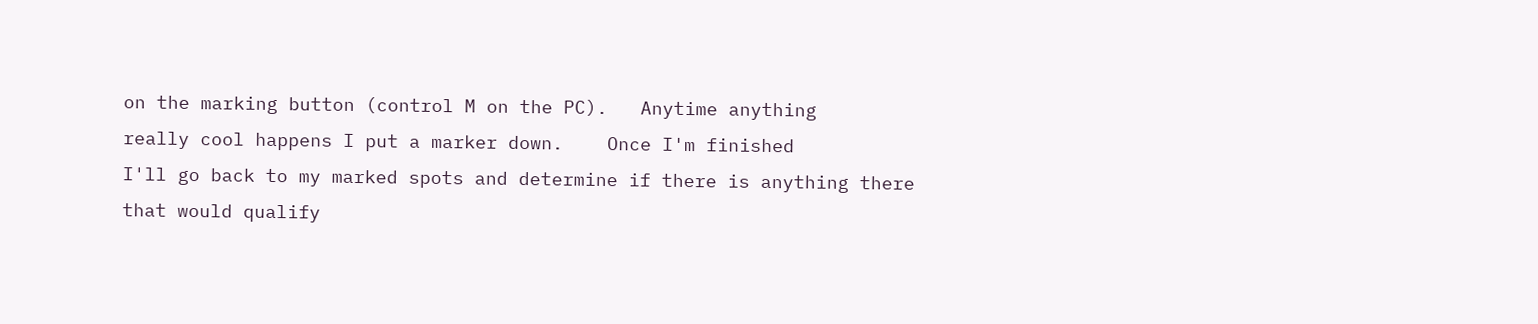on the marking button (control M on the PC).   Anytime anything
really cool happens I put a marker down.    Once I'm finished
I'll go back to my marked spots and determine if there is anything there
that would qualify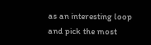as an interesting loop and pick the most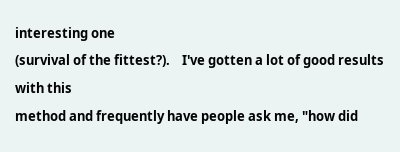interesting one
(survival of the fittest?).    I've gotten a lot of good results with this
method and frequently have people ask me, "how did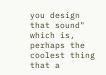you design that sound"
which is, perhaps the coolest thing that a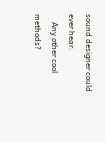sound designer could ever hear.
    Any other cool methods?